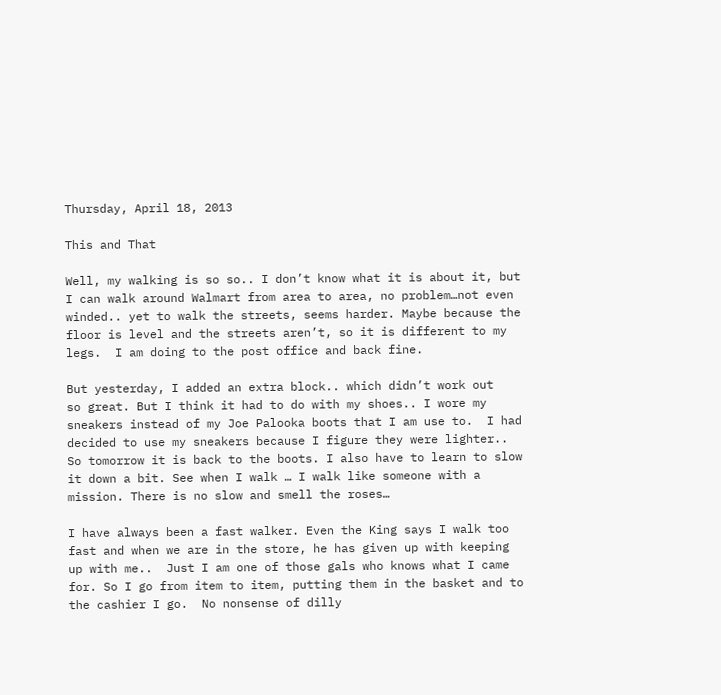Thursday, April 18, 2013

This and That

Well, my walking is so so.. I don’t know what it is about it, but I can walk around Walmart from area to area, no problem…not even winded.. yet to walk the streets, seems harder. Maybe because the floor is level and the streets aren’t, so it is different to my legs.  I am doing to the post office and back fine.

But yesterday, I added an extra block.. which didn’t work out
so great. But I think it had to do with my shoes.. I wore my sneakers instead of my Joe Palooka boots that I am use to.  I had decided to use my sneakers because I figure they were lighter..  So tomorrow it is back to the boots. I also have to learn to slow it down a bit. See when I walk … I walk like someone with a mission. There is no slow and smell the roses…

I have always been a fast walker. Even the King says I walk too fast and when we are in the store, he has given up with keeping up with me..  Just I am one of those gals who knows what I came for. So I go from item to item, putting them in the basket and to the cashier I go.  No nonsense of dilly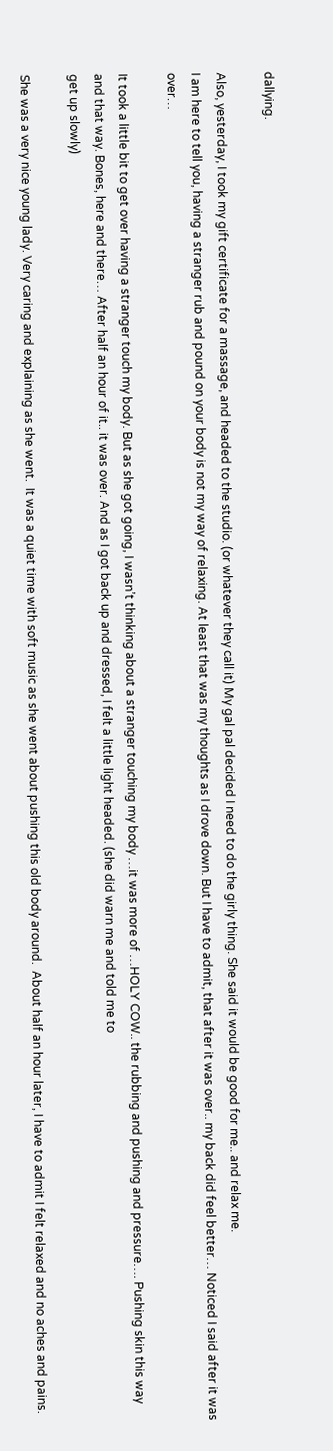dallying.

Also, yesterday, I took my gift certificate for a massage, and headed to the studio. (or whatever they call it) My gal pal decided I need to do the girly thing. She said it would be good for me.. and relax me.
I am here to tell you, having a stranger rub and pound on your body is not my way of relaxing. At least that was my thoughts as I drove down. But I have to admit, that after it was over.. my back did feel better… Noticed I said after it was over…

It took a little bit to get over having a stranger touch my body. But as she got going, I wasn’t thinking about a stranger touching my body …it was more of …HOLY COW.. the rubbing and pushing and pressure…. Pushing skin this way and that way. Bones, here and there… After half an hour of it.. it was over. And as I got back up and dressed, I felt a little light headed. (she did warn me and told me to
get up slowly)

She was a very nice young lady. Very caring and explaining as she went.  It was a quiet time with soft music as she went about pushing this old body around.  About half an hour later, I have to admit I felt relaxed and no aches and pains.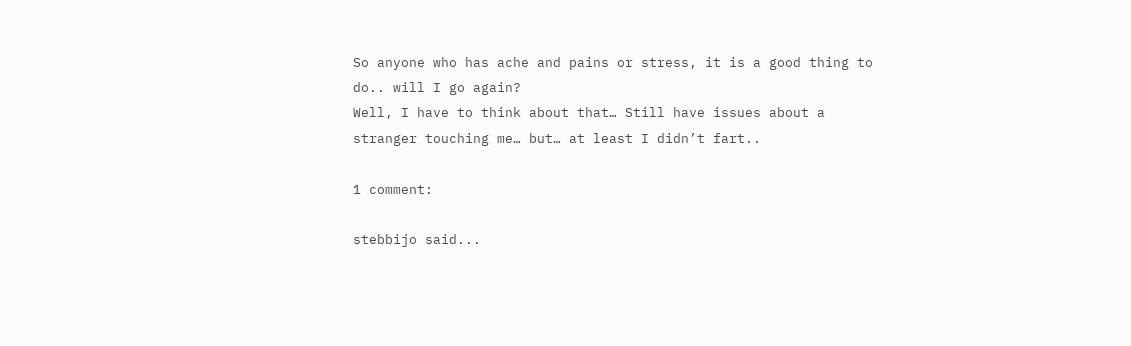So anyone who has ache and pains or stress, it is a good thing to do.. will I go again?
Well, I have to think about that… Still have issues about a stranger touching me… but… at least I didn’t fart..

1 comment:

stebbijo said...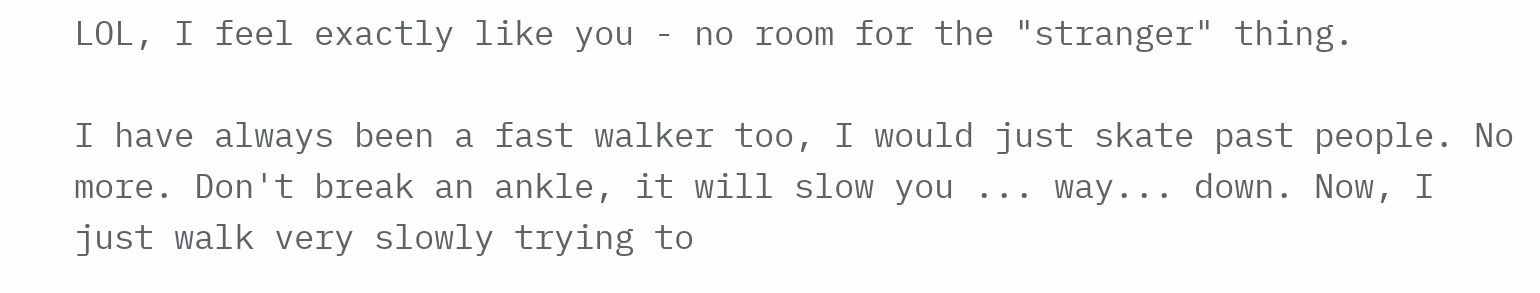LOL, I feel exactly like you - no room for the "stranger" thing.

I have always been a fast walker too, I would just skate past people. No more. Don't break an ankle, it will slow you ... way... down. Now, I just walk very slowly trying to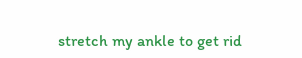stretch my ankle to get rid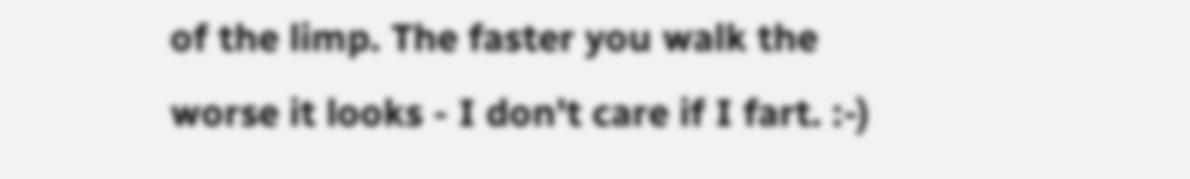of the limp. The faster you walk the worse it looks - I don't care if I fart. :-)